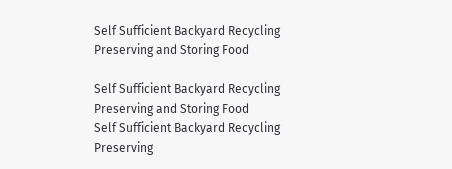Self Sufficient Backyard Recycling Preserving and Storing Food

Self Sufficient Backyard Recycling Preserving and Storing Food
Self Sufficient Backyard Recycling Preserving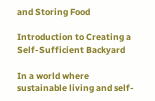and Storing Food

Introduction to Creating a Self-Sufficient Backyard

In a world where sustainable living and self-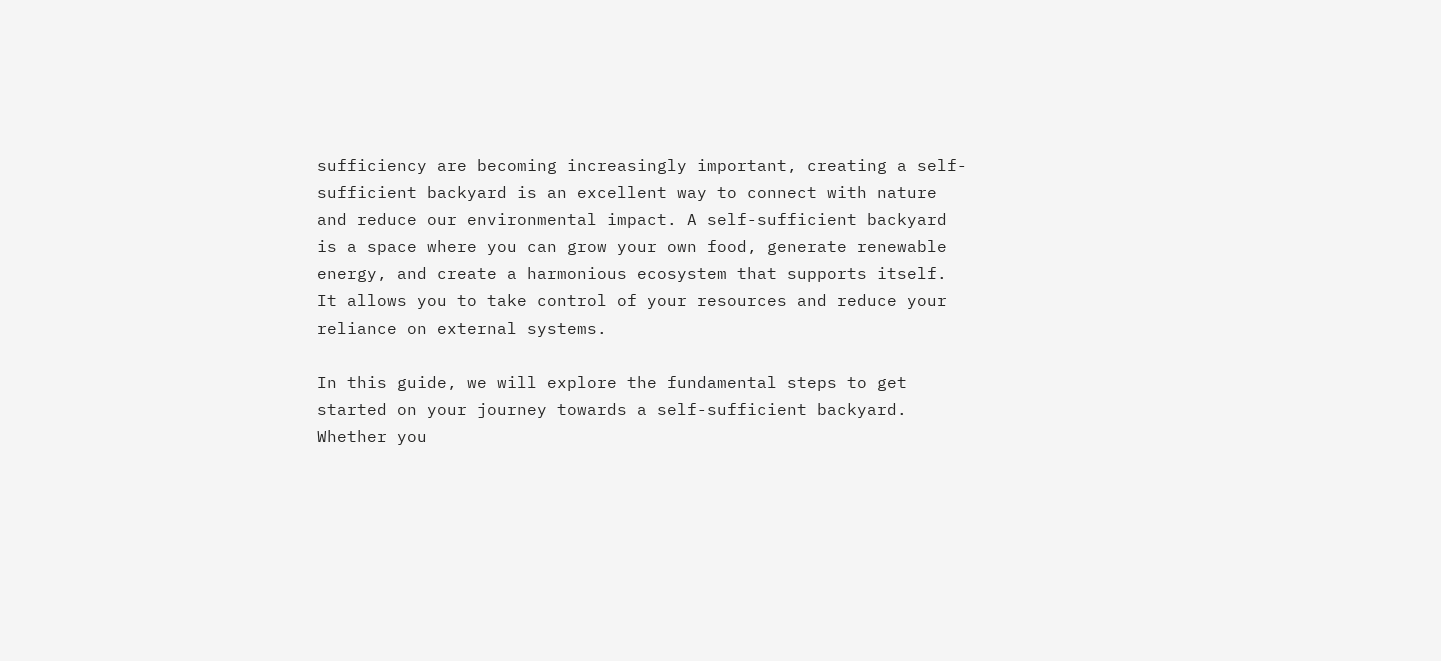sufficiency are becoming increasingly important, creating a self-sufficient backyard is an excellent way to connect with nature and reduce our environmental impact. A self-sufficient backyard is a space where you can grow your own food, generate renewable energy, and create a harmonious ecosystem that supports itself. It allows you to take control of your resources and reduce your reliance on external systems.

In this guide, we will explore the fundamental steps to get started on your journey towards a self-sufficient backyard. Whether you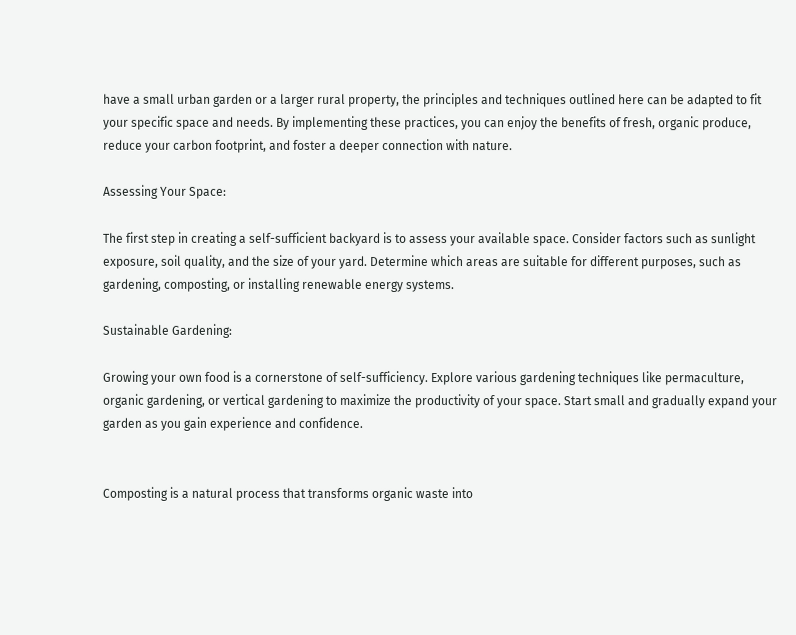have a small urban garden or a larger rural property, the principles and techniques outlined here can be adapted to fit your specific space and needs. By implementing these practices, you can enjoy the benefits of fresh, organic produce, reduce your carbon footprint, and foster a deeper connection with nature.

Assessing Your Space:

The first step in creating a self-sufficient backyard is to assess your available space. Consider factors such as sunlight exposure, soil quality, and the size of your yard. Determine which areas are suitable for different purposes, such as gardening, composting, or installing renewable energy systems.

Sustainable Gardening:

Growing your own food is a cornerstone of self-sufficiency. Explore various gardening techniques like permaculture, organic gardening, or vertical gardening to maximize the productivity of your space. Start small and gradually expand your garden as you gain experience and confidence.


Composting is a natural process that transforms organic waste into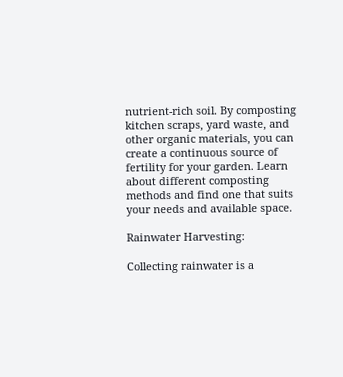nutrient-rich soil. By composting kitchen scraps, yard waste, and other organic materials, you can create a continuous source of fertility for your garden. Learn about different composting methods and find one that suits your needs and available space.

Rainwater Harvesting:

Collecting rainwater is a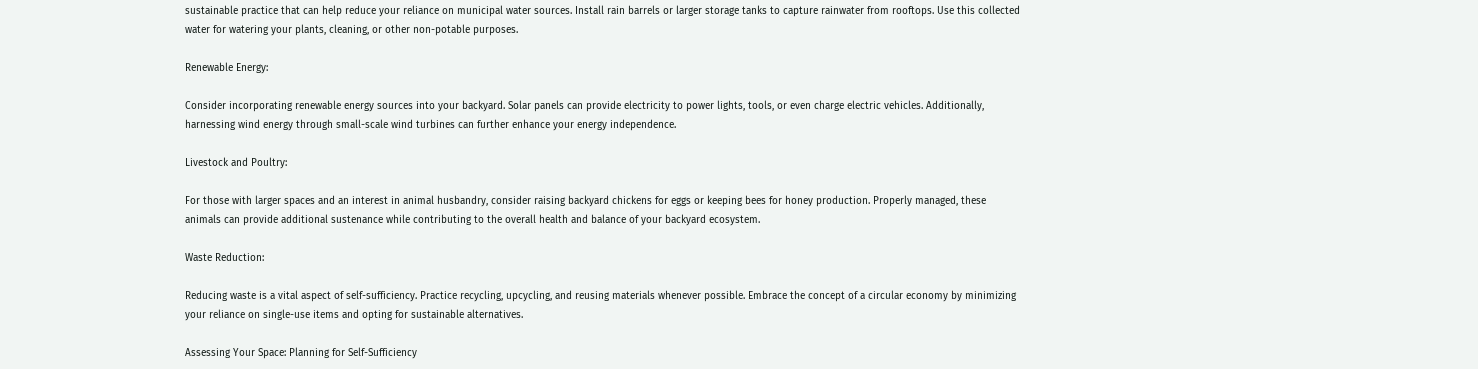sustainable practice that can help reduce your reliance on municipal water sources. Install rain barrels or larger storage tanks to capture rainwater from rooftops. Use this collected water for watering your plants, cleaning, or other non-potable purposes.

Renewable Energy:

Consider incorporating renewable energy sources into your backyard. Solar panels can provide electricity to power lights, tools, or even charge electric vehicles. Additionally, harnessing wind energy through small-scale wind turbines can further enhance your energy independence.

Livestock and Poultry:

For those with larger spaces and an interest in animal husbandry, consider raising backyard chickens for eggs or keeping bees for honey production. Properly managed, these animals can provide additional sustenance while contributing to the overall health and balance of your backyard ecosystem.

Waste Reduction:

Reducing waste is a vital aspect of self-sufficiency. Practice recycling, upcycling, and reusing materials whenever possible. Embrace the concept of a circular economy by minimizing your reliance on single-use items and opting for sustainable alternatives.

Assessing Your Space: Planning for Self-Sufficiency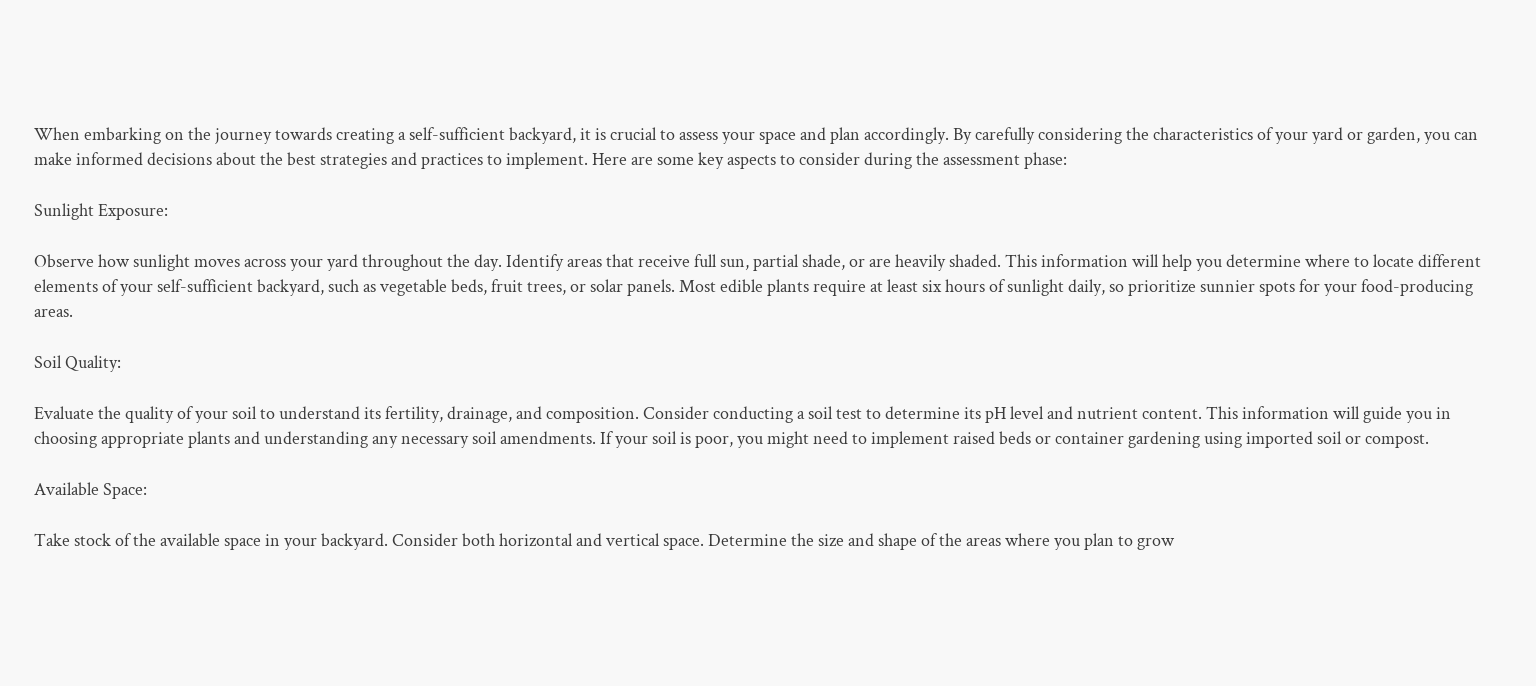When embarking on the journey towards creating a self-sufficient backyard, it is crucial to assess your space and plan accordingly. By carefully considering the characteristics of your yard or garden, you can make informed decisions about the best strategies and practices to implement. Here are some key aspects to consider during the assessment phase:

Sunlight Exposure:

Observe how sunlight moves across your yard throughout the day. Identify areas that receive full sun, partial shade, or are heavily shaded. This information will help you determine where to locate different elements of your self-sufficient backyard, such as vegetable beds, fruit trees, or solar panels. Most edible plants require at least six hours of sunlight daily, so prioritize sunnier spots for your food-producing areas.

Soil Quality:

Evaluate the quality of your soil to understand its fertility, drainage, and composition. Consider conducting a soil test to determine its pH level and nutrient content. This information will guide you in choosing appropriate plants and understanding any necessary soil amendments. If your soil is poor, you might need to implement raised beds or container gardening using imported soil or compost.

Available Space:

Take stock of the available space in your backyard. Consider both horizontal and vertical space. Determine the size and shape of the areas where you plan to grow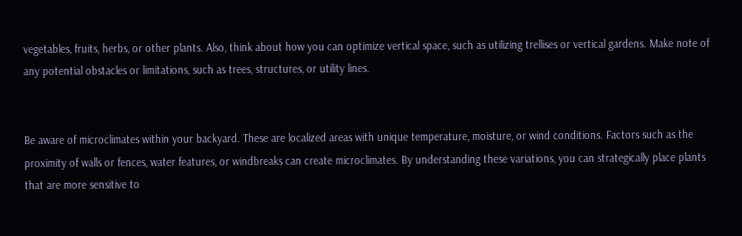vegetables, fruits, herbs, or other plants. Also, think about how you can optimize vertical space, such as utilizing trellises or vertical gardens. Make note of any potential obstacles or limitations, such as trees, structures, or utility lines.


Be aware of microclimates within your backyard. These are localized areas with unique temperature, moisture, or wind conditions. Factors such as the proximity of walls or fences, water features, or windbreaks can create microclimates. By understanding these variations, you can strategically place plants that are more sensitive to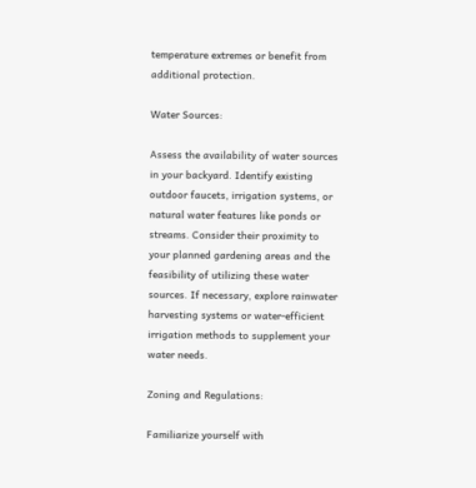temperature extremes or benefit from additional protection.

Water Sources:

Assess the availability of water sources in your backyard. Identify existing outdoor faucets, irrigation systems, or natural water features like ponds or streams. Consider their proximity to your planned gardening areas and the feasibility of utilizing these water sources. If necessary, explore rainwater harvesting systems or water-efficient irrigation methods to supplement your water needs.

Zoning and Regulations:

Familiarize yourself with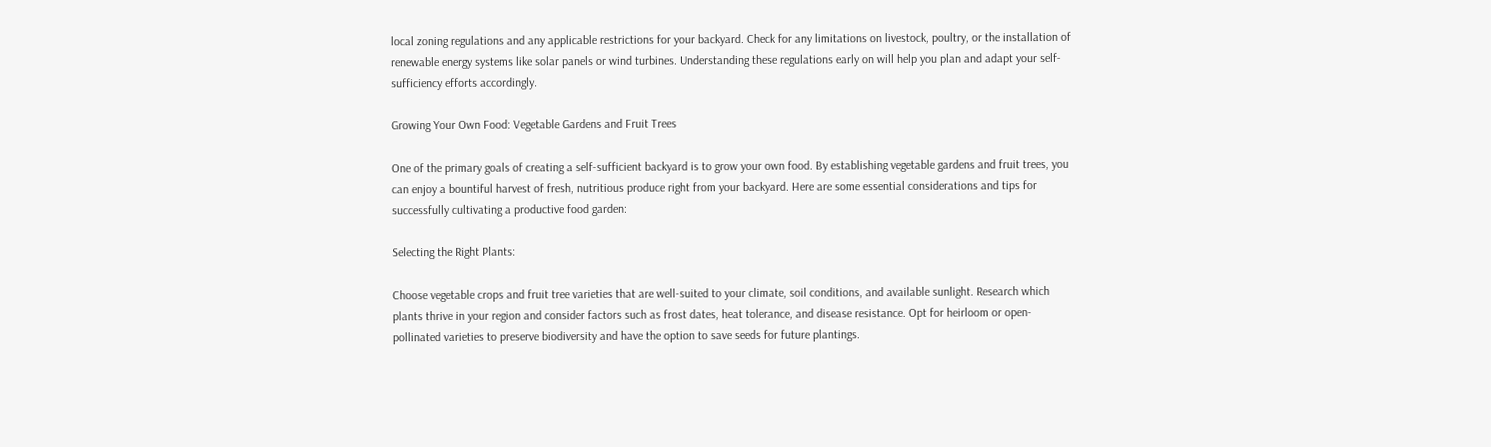local zoning regulations and any applicable restrictions for your backyard. Check for any limitations on livestock, poultry, or the installation of renewable energy systems like solar panels or wind turbines. Understanding these regulations early on will help you plan and adapt your self-sufficiency efforts accordingly.

Growing Your Own Food: Vegetable Gardens and Fruit Trees

One of the primary goals of creating a self-sufficient backyard is to grow your own food. By establishing vegetable gardens and fruit trees, you can enjoy a bountiful harvest of fresh, nutritious produce right from your backyard. Here are some essential considerations and tips for successfully cultivating a productive food garden:

Selecting the Right Plants:

Choose vegetable crops and fruit tree varieties that are well-suited to your climate, soil conditions, and available sunlight. Research which plants thrive in your region and consider factors such as frost dates, heat tolerance, and disease resistance. Opt for heirloom or open-pollinated varieties to preserve biodiversity and have the option to save seeds for future plantings.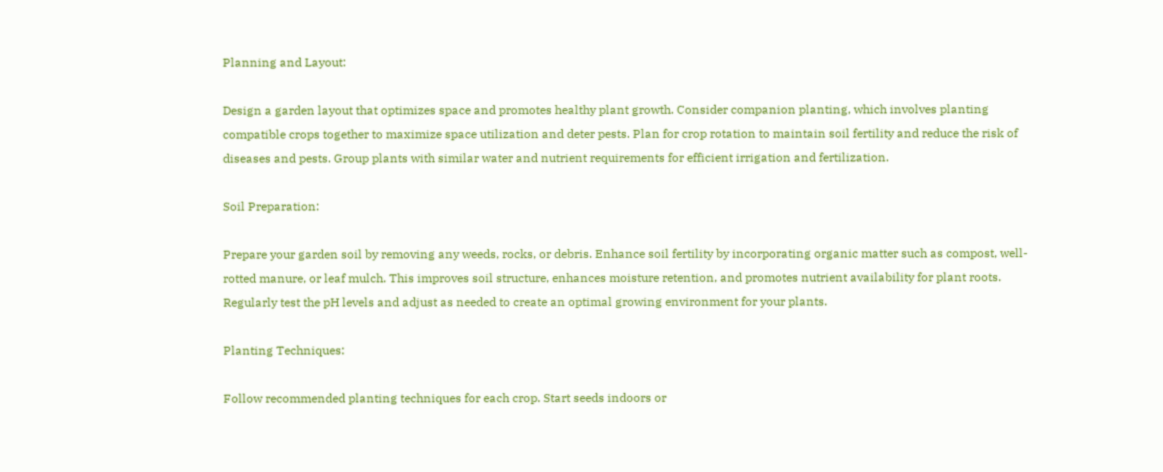Planning and Layout:

Design a garden layout that optimizes space and promotes healthy plant growth. Consider companion planting, which involves planting compatible crops together to maximize space utilization and deter pests. Plan for crop rotation to maintain soil fertility and reduce the risk of diseases and pests. Group plants with similar water and nutrient requirements for efficient irrigation and fertilization.

Soil Preparation:

Prepare your garden soil by removing any weeds, rocks, or debris. Enhance soil fertility by incorporating organic matter such as compost, well-rotted manure, or leaf mulch. This improves soil structure, enhances moisture retention, and promotes nutrient availability for plant roots. Regularly test the pH levels and adjust as needed to create an optimal growing environment for your plants.

Planting Techniques:

Follow recommended planting techniques for each crop. Start seeds indoors or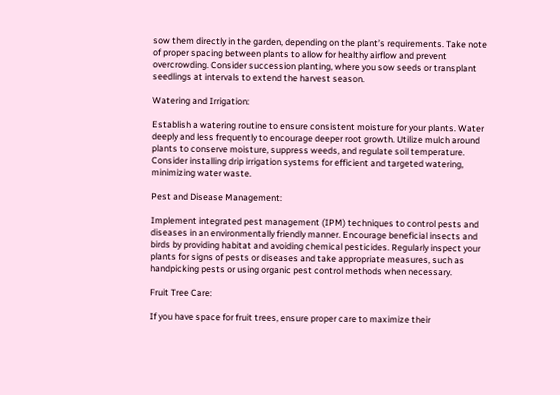sow them directly in the garden, depending on the plant’s requirements. Take note of proper spacing between plants to allow for healthy airflow and prevent overcrowding. Consider succession planting, where you sow seeds or transplant seedlings at intervals to extend the harvest season.

Watering and Irrigation:

Establish a watering routine to ensure consistent moisture for your plants. Water deeply and less frequently to encourage deeper root growth. Utilize mulch around plants to conserve moisture, suppress weeds, and regulate soil temperature. Consider installing drip irrigation systems for efficient and targeted watering, minimizing water waste.

Pest and Disease Management:

Implement integrated pest management (IPM) techniques to control pests and diseases in an environmentally friendly manner. Encourage beneficial insects and birds by providing habitat and avoiding chemical pesticides. Regularly inspect your plants for signs of pests or diseases and take appropriate measures, such as handpicking pests or using organic pest control methods when necessary.

Fruit Tree Care:

If you have space for fruit trees, ensure proper care to maximize their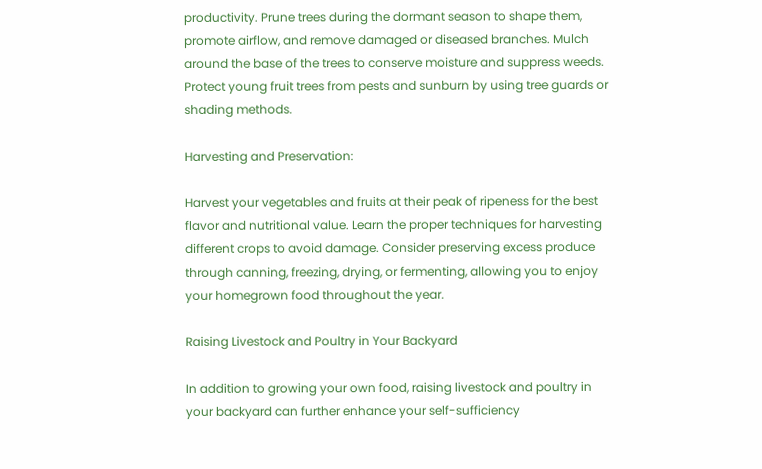productivity. Prune trees during the dormant season to shape them, promote airflow, and remove damaged or diseased branches. Mulch around the base of the trees to conserve moisture and suppress weeds. Protect young fruit trees from pests and sunburn by using tree guards or shading methods.

Harvesting and Preservation:

Harvest your vegetables and fruits at their peak of ripeness for the best flavor and nutritional value. Learn the proper techniques for harvesting different crops to avoid damage. Consider preserving excess produce through canning, freezing, drying, or fermenting, allowing you to enjoy your homegrown food throughout the year.

Raising Livestock and Poultry in Your Backyard

In addition to growing your own food, raising livestock and poultry in your backyard can further enhance your self-sufficiency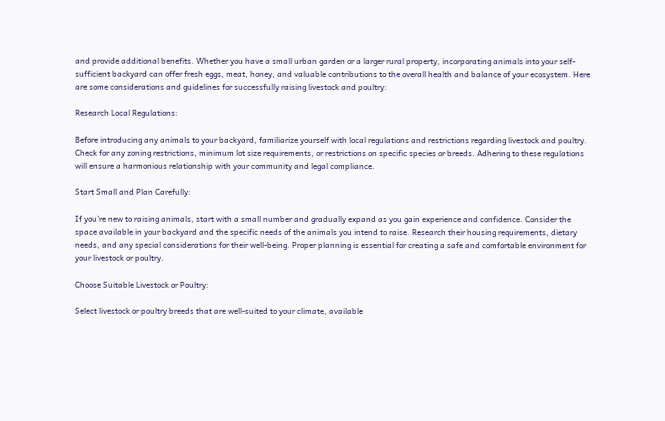and provide additional benefits. Whether you have a small urban garden or a larger rural property, incorporating animals into your self-sufficient backyard can offer fresh eggs, meat, honey, and valuable contributions to the overall health and balance of your ecosystem. Here are some considerations and guidelines for successfully raising livestock and poultry:

Research Local Regulations:

Before introducing any animals to your backyard, familiarize yourself with local regulations and restrictions regarding livestock and poultry. Check for any zoning restrictions, minimum lot size requirements, or restrictions on specific species or breeds. Adhering to these regulations will ensure a harmonious relationship with your community and legal compliance.

Start Small and Plan Carefully:

If you’re new to raising animals, start with a small number and gradually expand as you gain experience and confidence. Consider the space available in your backyard and the specific needs of the animals you intend to raise. Research their housing requirements, dietary needs, and any special considerations for their well-being. Proper planning is essential for creating a safe and comfortable environment for your livestock or poultry.

Choose Suitable Livestock or Poultry:

Select livestock or poultry breeds that are well-suited to your climate, available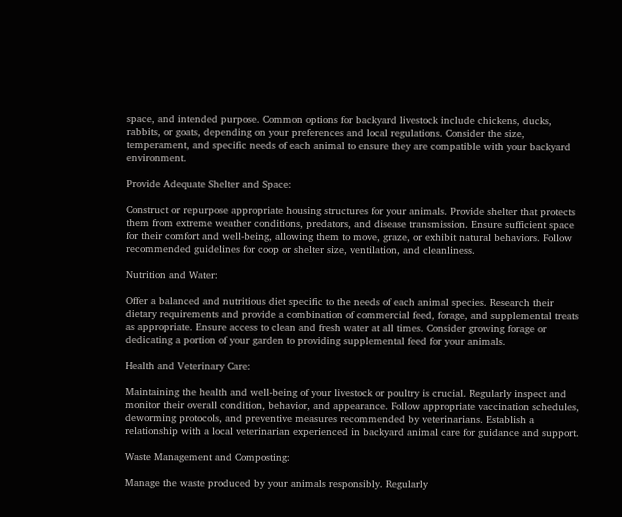space, and intended purpose. Common options for backyard livestock include chickens, ducks, rabbits, or goats, depending on your preferences and local regulations. Consider the size, temperament, and specific needs of each animal to ensure they are compatible with your backyard environment.

Provide Adequate Shelter and Space:

Construct or repurpose appropriate housing structures for your animals. Provide shelter that protects them from extreme weather conditions, predators, and disease transmission. Ensure sufficient space for their comfort and well-being, allowing them to move, graze, or exhibit natural behaviors. Follow recommended guidelines for coop or shelter size, ventilation, and cleanliness.

Nutrition and Water:

Offer a balanced and nutritious diet specific to the needs of each animal species. Research their dietary requirements and provide a combination of commercial feed, forage, and supplemental treats as appropriate. Ensure access to clean and fresh water at all times. Consider growing forage or dedicating a portion of your garden to providing supplemental feed for your animals.

Health and Veterinary Care:

Maintaining the health and well-being of your livestock or poultry is crucial. Regularly inspect and monitor their overall condition, behavior, and appearance. Follow appropriate vaccination schedules, deworming protocols, and preventive measures recommended by veterinarians. Establish a relationship with a local veterinarian experienced in backyard animal care for guidance and support.

Waste Management and Composting:

Manage the waste produced by your animals responsibly. Regularly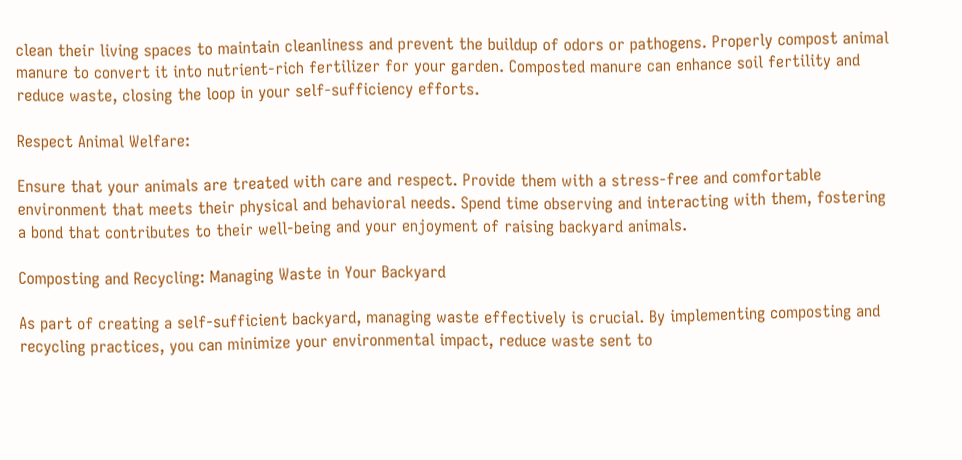clean their living spaces to maintain cleanliness and prevent the buildup of odors or pathogens. Properly compost animal manure to convert it into nutrient-rich fertilizer for your garden. Composted manure can enhance soil fertility and reduce waste, closing the loop in your self-sufficiency efforts.

Respect Animal Welfare:

Ensure that your animals are treated with care and respect. Provide them with a stress-free and comfortable environment that meets their physical and behavioral needs. Spend time observing and interacting with them, fostering a bond that contributes to their well-being and your enjoyment of raising backyard animals.

Composting and Recycling: Managing Waste in Your Backyard

As part of creating a self-sufficient backyard, managing waste effectively is crucial. By implementing composting and recycling practices, you can minimize your environmental impact, reduce waste sent to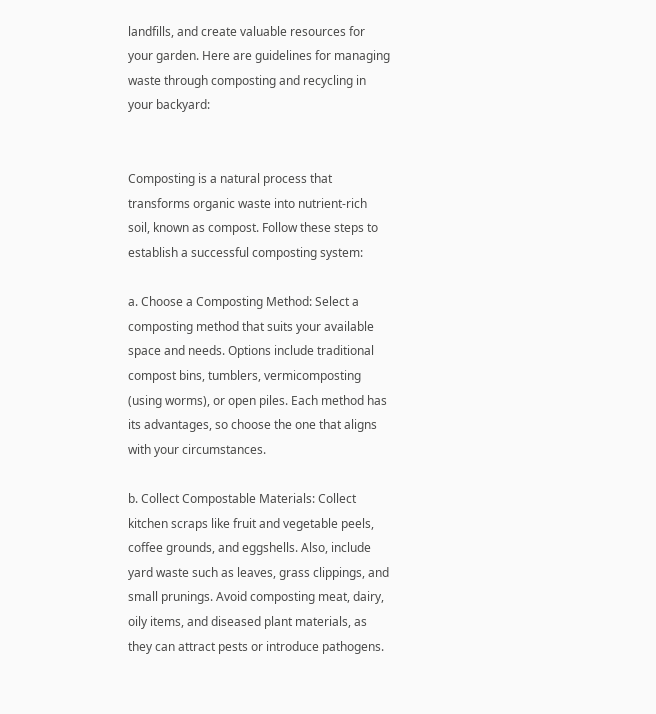landfills, and create valuable resources for your garden. Here are guidelines for managing waste through composting and recycling in your backyard:


Composting is a natural process that transforms organic waste into nutrient-rich soil, known as compost. Follow these steps to establish a successful composting system:

a. Choose a Composting Method: Select a composting method that suits your available space and needs. Options include traditional compost bins, tumblers, vermicomposting (using worms), or open piles. Each method has its advantages, so choose the one that aligns with your circumstances.

b. Collect Compostable Materials: Collect kitchen scraps like fruit and vegetable peels, coffee grounds, and eggshells. Also, include yard waste such as leaves, grass clippings, and small prunings. Avoid composting meat, dairy, oily items, and diseased plant materials, as they can attract pests or introduce pathogens.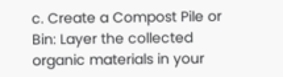c. Create a Compost Pile or Bin: Layer the collected organic materials in your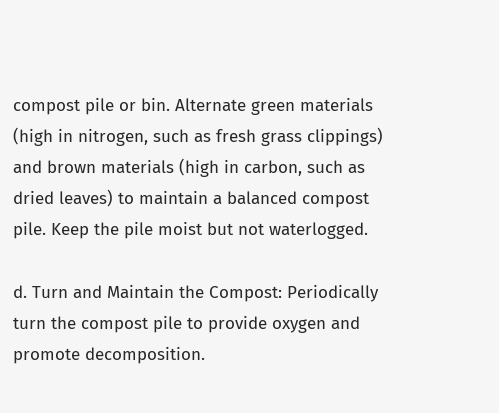compost pile or bin. Alternate green materials (high in nitrogen, such as fresh grass clippings) and brown materials (high in carbon, such as dried leaves) to maintain a balanced compost pile. Keep the pile moist but not waterlogged.

d. Turn and Maintain the Compost: Periodically turn the compost pile to provide oxygen and promote decomposition.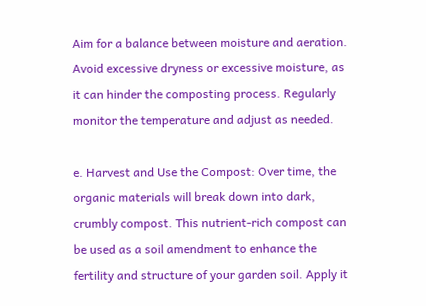Aim for a balance between moisture and aeration. Avoid excessive dryness or excessive moisture, as it can hinder the composting process. Regularly monitor the temperature and adjust as needed.

e. Harvest and Use the Compost: Over time, the organic materials will break down into dark, crumbly compost. This nutrient-rich compost can be used as a soil amendment to enhance the fertility and structure of your garden soil. Apply it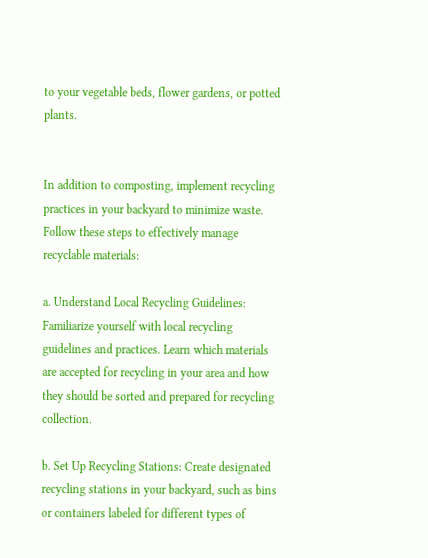to your vegetable beds, flower gardens, or potted plants.


In addition to composting, implement recycling practices in your backyard to minimize waste. Follow these steps to effectively manage recyclable materials:

a. Understand Local Recycling Guidelines: Familiarize yourself with local recycling guidelines and practices. Learn which materials are accepted for recycling in your area and how they should be sorted and prepared for recycling collection.

b. Set Up Recycling Stations: Create designated recycling stations in your backyard, such as bins or containers labeled for different types of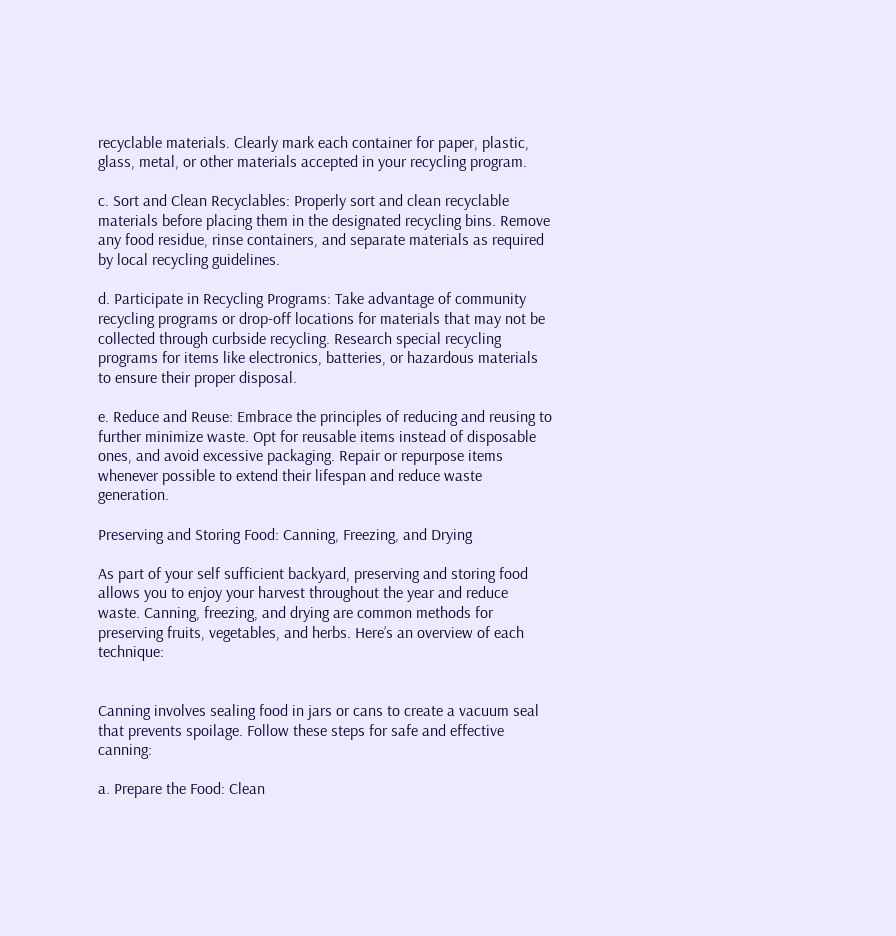recyclable materials. Clearly mark each container for paper, plastic, glass, metal, or other materials accepted in your recycling program.

c. Sort and Clean Recyclables: Properly sort and clean recyclable materials before placing them in the designated recycling bins. Remove any food residue, rinse containers, and separate materials as required by local recycling guidelines.

d. Participate in Recycling Programs: Take advantage of community recycling programs or drop-off locations for materials that may not be collected through curbside recycling. Research special recycling programs for items like electronics, batteries, or hazardous materials to ensure their proper disposal.

e. Reduce and Reuse: Embrace the principles of reducing and reusing to further minimize waste. Opt for reusable items instead of disposable ones, and avoid excessive packaging. Repair or repurpose items whenever possible to extend their lifespan and reduce waste generation.

Preserving and Storing Food: Canning, Freezing, and Drying

As part of your self sufficient backyard, preserving and storing food allows you to enjoy your harvest throughout the year and reduce waste. Canning, freezing, and drying are common methods for preserving fruits, vegetables, and herbs. Here’s an overview of each technique:


Canning involves sealing food in jars or cans to create a vacuum seal that prevents spoilage. Follow these steps for safe and effective canning:

a. Prepare the Food: Clean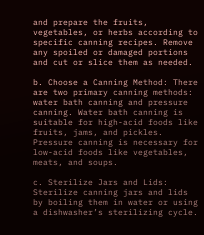and prepare the fruits, vegetables, or herbs according to specific canning recipes. Remove any spoiled or damaged portions and cut or slice them as needed.

b. Choose a Canning Method: There are two primary canning methods: water bath canning and pressure canning. Water bath canning is suitable for high-acid foods like fruits, jams, and pickles. Pressure canning is necessary for low-acid foods like vegetables, meats, and soups.

c. Sterilize Jars and Lids: Sterilize canning jars and lids by boiling them in water or using a dishwasher’s sterilizing cycle.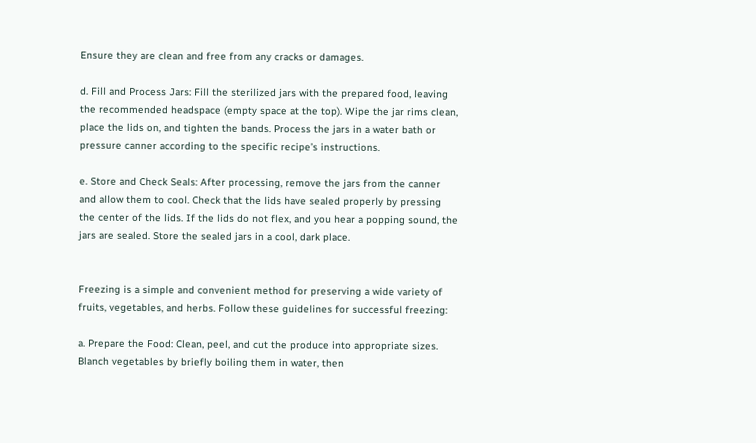Ensure they are clean and free from any cracks or damages.

d. Fill and Process Jars: Fill the sterilized jars with the prepared food, leaving the recommended headspace (empty space at the top). Wipe the jar rims clean, place the lids on, and tighten the bands. Process the jars in a water bath or pressure canner according to the specific recipe’s instructions.

e. Store and Check Seals: After processing, remove the jars from the canner and allow them to cool. Check that the lids have sealed properly by pressing the center of the lids. If the lids do not flex, and you hear a popping sound, the jars are sealed. Store the sealed jars in a cool, dark place.


Freezing is a simple and convenient method for preserving a wide variety of fruits, vegetables, and herbs. Follow these guidelines for successful freezing:

a. Prepare the Food: Clean, peel, and cut the produce into appropriate sizes. Blanch vegetables by briefly boiling them in water, then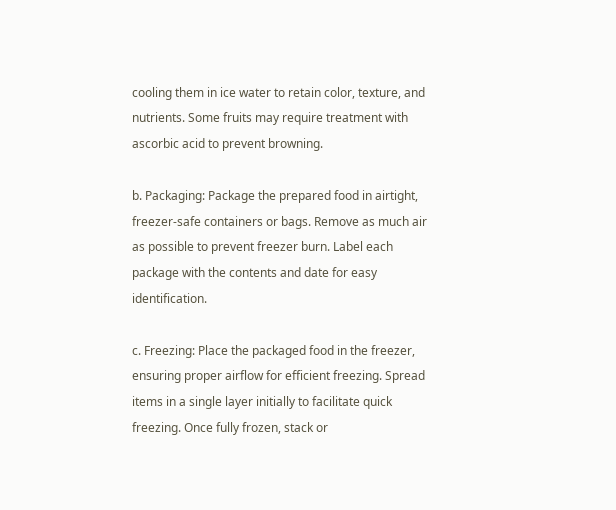cooling them in ice water to retain color, texture, and nutrients. Some fruits may require treatment with ascorbic acid to prevent browning.

b. Packaging: Package the prepared food in airtight, freezer-safe containers or bags. Remove as much air as possible to prevent freezer burn. Label each package with the contents and date for easy identification.

c. Freezing: Place the packaged food in the freezer, ensuring proper airflow for efficient freezing. Spread items in a single layer initially to facilitate quick freezing. Once fully frozen, stack or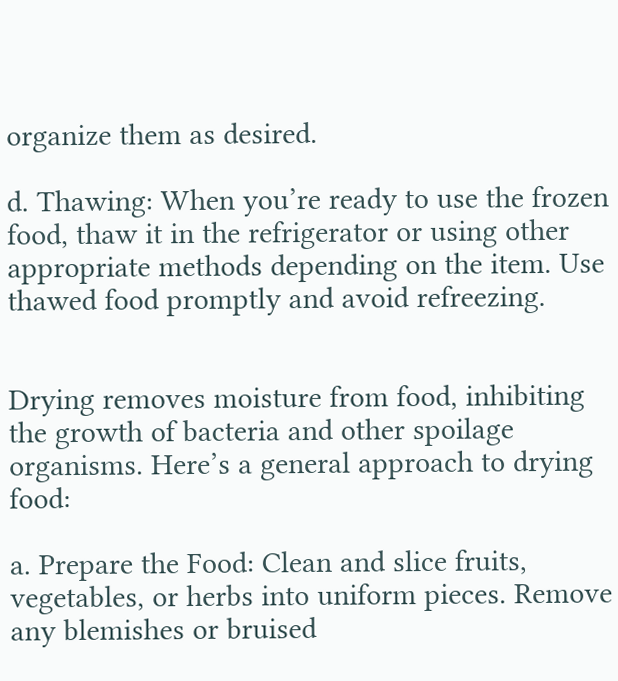organize them as desired.

d. Thawing: When you’re ready to use the frozen food, thaw it in the refrigerator or using other appropriate methods depending on the item. Use thawed food promptly and avoid refreezing.


Drying removes moisture from food, inhibiting the growth of bacteria and other spoilage organisms. Here’s a general approach to drying food:

a. Prepare the Food: Clean and slice fruits, vegetables, or herbs into uniform pieces. Remove any blemishes or bruised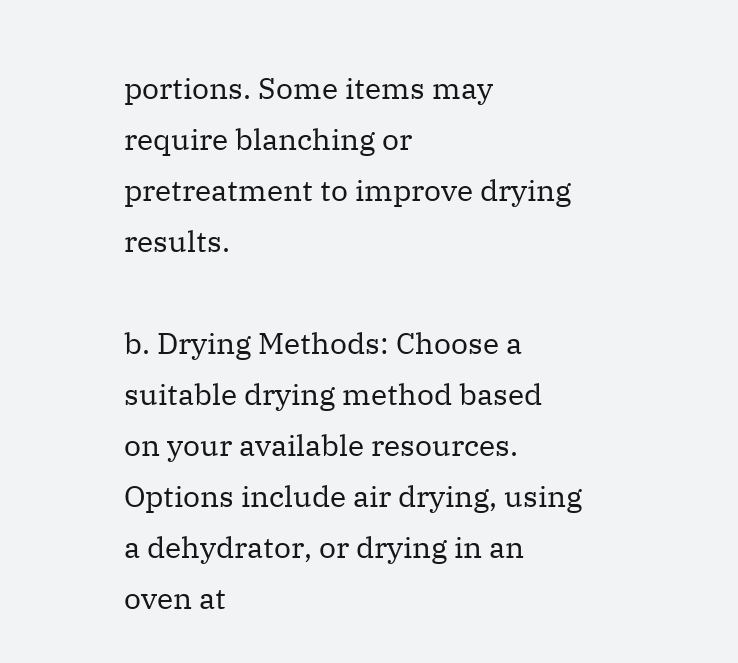portions. Some items may require blanching or pretreatment to improve drying results.

b. Drying Methods: Choose a suitable drying method based on your available resources. Options include air drying, using a dehydrator, or drying in an oven at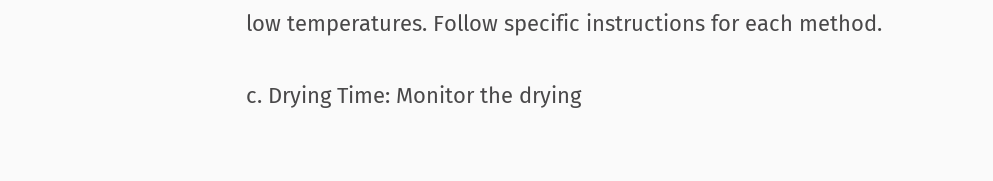low temperatures. Follow specific instructions for each method.

c. Drying Time: Monitor the drying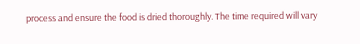process and ensure the food is dried thoroughly. The time required will vary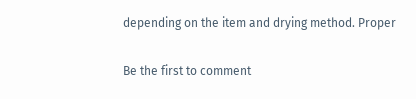depending on the item and drying method. Proper

Be the first to comment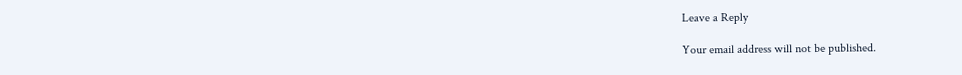Leave a Reply

Your email address will not be published.